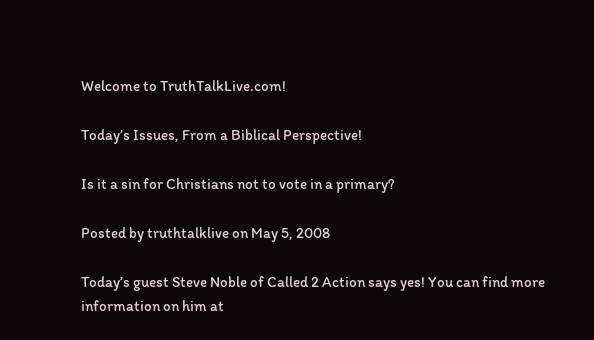Welcome to TruthTalkLive.com!

Today’s Issues, From a Biblical Perspective!

Is it a sin for Christians not to vote in a primary?

Posted by truthtalklive on May 5, 2008

Today’s guest Steve Noble of Called 2 Action says yes! You can find more information on him at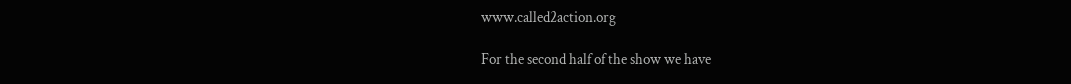www.called2action.org

For the second half of the show we have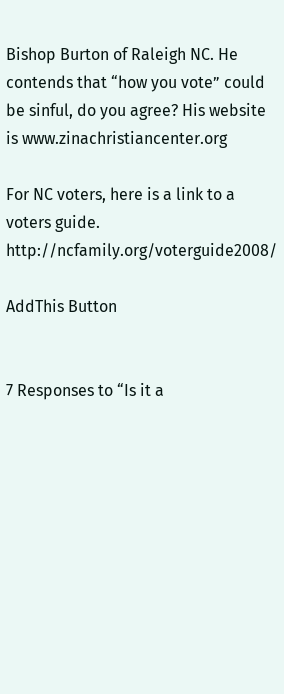Bishop Burton of Raleigh NC. He contends that “how you vote” could be sinful, do you agree? His website is www.zinachristiancenter.org

For NC voters, here is a link to a voters guide. http://ncfamily.org/voterguide2008/

AddThis Button


7 Responses to “Is it a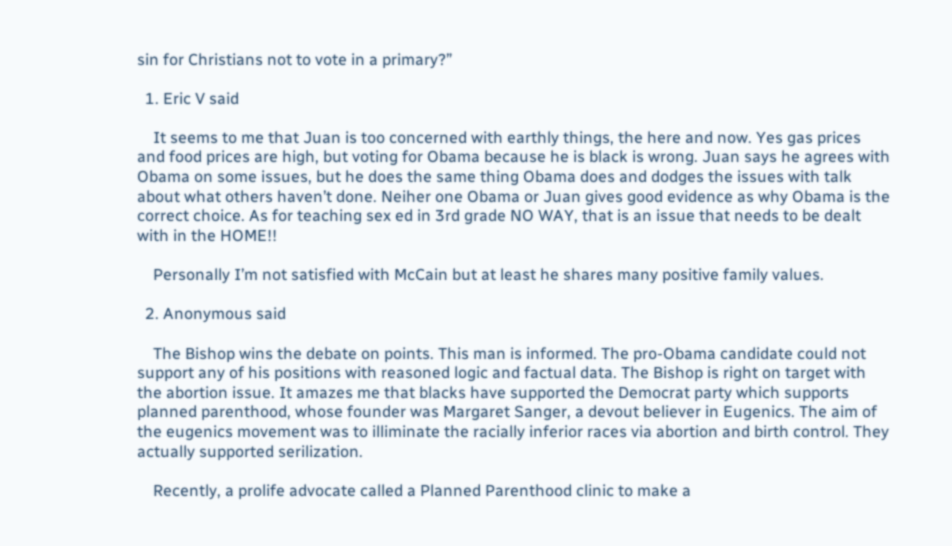sin for Christians not to vote in a primary?”

  1. Eric V said

    It seems to me that Juan is too concerned with earthly things, the here and now. Yes gas prices and food prices are high, but voting for Obama because he is black is wrong. Juan says he agrees with Obama on some issues, but he does the same thing Obama does and dodges the issues with talk about what others haven’t done. Neiher one Obama or Juan gives good evidence as why Obama is the correct choice. As for teaching sex ed in 3rd grade NO WAY, that is an issue that needs to be dealt with in the HOME!!

    Personally I’m not satisfied with McCain but at least he shares many positive family values.

  2. Anonymous said

    The Bishop wins the debate on points. This man is informed. The pro-Obama candidate could not support any of his positions with reasoned logic and factual data. The Bishop is right on target with the abortion issue. It amazes me that blacks have supported the Democrat party which supports planned parenthood, whose founder was Margaret Sanger, a devout believer in Eugenics. The aim of the eugenics movement was to illiminate the racially inferior races via abortion and birth control. They actually supported serilization.

    Recently, a prolife advocate called a Planned Parenthood clinic to make a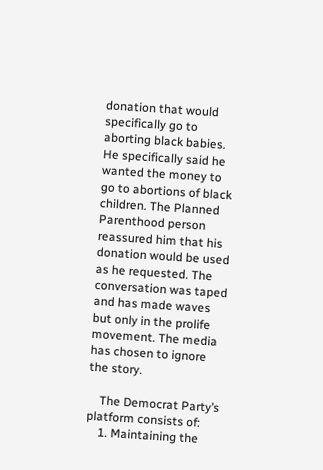donation that would specifically go to aborting black babies. He specifically said he wanted the money to go to abortions of black children. The Planned Parenthood person reassured him that his donation would be used as he requested. The conversation was taped and has made waves but only in the prolife movement. The media has chosen to ignore the story.

    The Democrat Party’s platform consists of:
    1. Maintaining the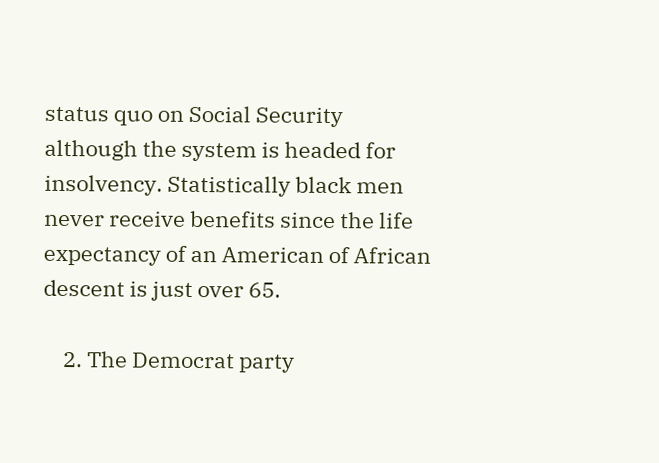status quo on Social Security although the system is headed for insolvency. Statistically black men never receive benefits since the life expectancy of an American of African descent is just over 65.

    2. The Democrat party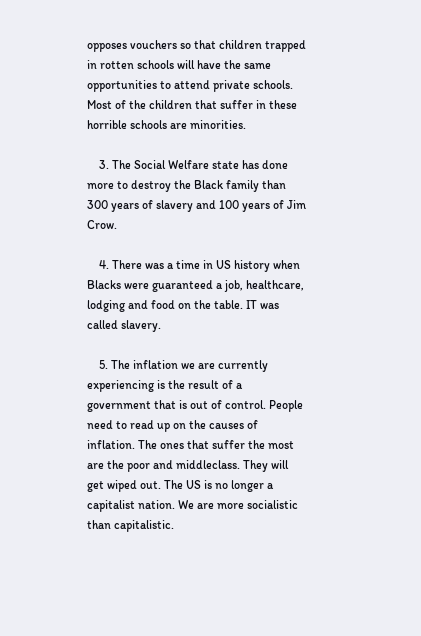opposes vouchers so that children trapped in rotten schools will have the same opportunities to attend private schools. Most of the children that suffer in these horrible schools are minorities.

    3. The Social Welfare state has done more to destroy the Black family than 300 years of slavery and 100 years of Jim Crow.

    4. There was a time in US history when Blacks were guaranteed a job, healthcare, lodging and food on the table. IT was called slavery.

    5. The inflation we are currently experiencing is the result of a government that is out of control. People need to read up on the causes of inflation. The ones that suffer the most are the poor and middleclass. They will get wiped out. The US is no longer a capitalist nation. We are more socialistic than capitalistic.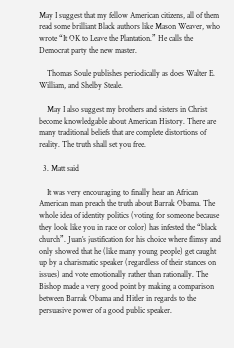May I suggest that my fellow American citizens, all of them read some brilliant Black authors like Mason Weaver, who wrote “It OK to Leave the Plantation.” He calls the Democrat party the new master.

    Thomas Soule publishes periodically as does Walter E. William, and Shelby Steale.

    May I also suggest my brothers and sisters in Christ become knowledgable about American History. There are many traditional beliefs that are complete distortions of reality. The truth shall set you free.

  3. Matt said

    It was very encouraging to finally hear an African American man preach the truth about Barrak Obama. The whole idea of identity politics (voting for someone because they look like you in race or color) has infested the “black church”. Juan’s justification for his choice where flimsy and only showed that he (like many young people) get caught up by a charismatic speaker (regardless of their stances on issues) and vote emotionally rather than rationally. The Bishop made a very good point by making a comparison between Barrak Obama and Hitler in regards to the persuasive power of a good public speaker.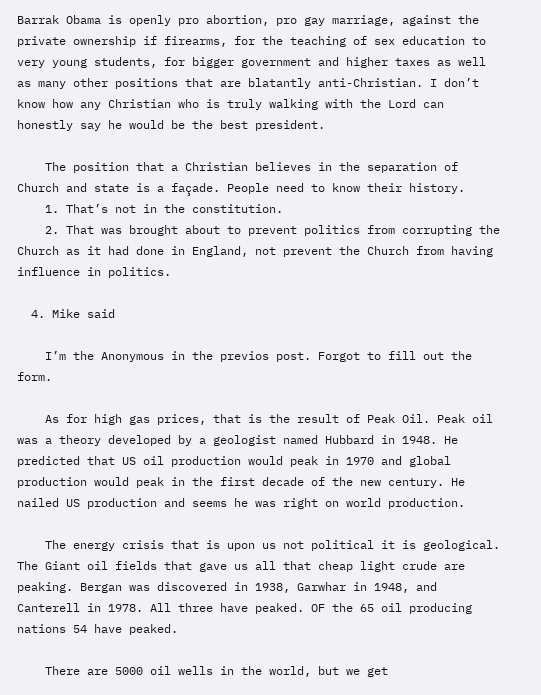Barrak Obama is openly pro abortion, pro gay marriage, against the private ownership if firearms, for the teaching of sex education to very young students, for bigger government and higher taxes as well as many other positions that are blatantly anti-Christian. I don’t know how any Christian who is truly walking with the Lord can honestly say he would be the best president.

    The position that a Christian believes in the separation of Church and state is a façade. People need to know their history.
    1. That’s not in the constitution.
    2. That was brought about to prevent politics from corrupting the Church as it had done in England, not prevent the Church from having influence in politics.

  4. Mike said

    I’m the Anonymous in the previos post. Forgot to fill out the form.

    As for high gas prices, that is the result of Peak Oil. Peak oil was a theory developed by a geologist named Hubbard in 1948. He predicted that US oil production would peak in 1970 and global production would peak in the first decade of the new century. He nailed US production and seems he was right on world production.

    The energy crisis that is upon us not political it is geological. The Giant oil fields that gave us all that cheap light crude are peaking. Bergan was discovered in 1938, Garwhar in 1948, and Canterell in 1978. All three have peaked. OF the 65 oil producing nations 54 have peaked.

    There are 5000 oil wells in the world, but we get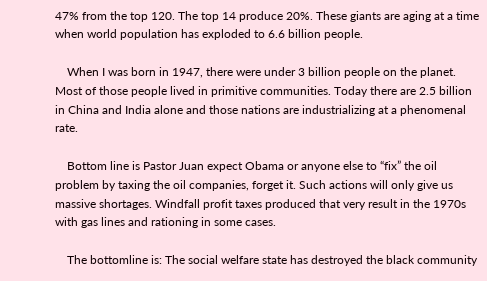47% from the top 120. The top 14 produce 20%. These giants are aging at a time when world population has exploded to 6.6 billion people.

    When I was born in 1947, there were under 3 billion people on the planet. Most of those people lived in primitive communities. Today there are 2.5 billion in China and India alone and those nations are industrializing at a phenomenal rate.

    Bottom line is Pastor Juan expect Obama or anyone else to “fix” the oil problem by taxing the oil companies, forget it. Such actions will only give us massive shortages. Windfall profit taxes produced that very result in the 1970s with gas lines and rationing in some cases.

    The bottomline is: The social welfare state has destroyed the black community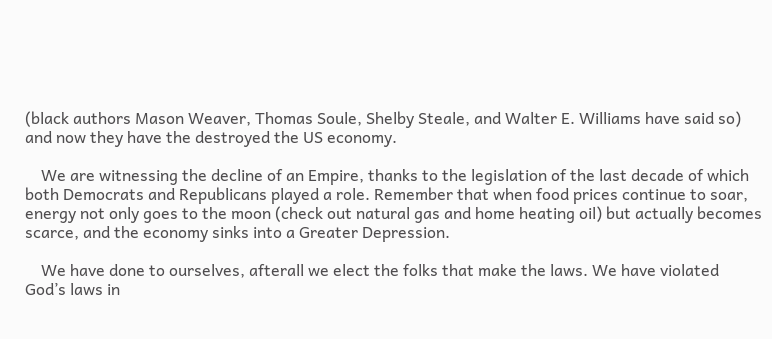(black authors Mason Weaver, Thomas Soule, Shelby Steale, and Walter E. Williams have said so) and now they have the destroyed the US economy.

    We are witnessing the decline of an Empire, thanks to the legislation of the last decade of which both Democrats and Republicans played a role. Remember that when food prices continue to soar, energy not only goes to the moon (check out natural gas and home heating oil) but actually becomes scarce, and the economy sinks into a Greater Depression.

    We have done to ourselves, afterall we elect the folks that make the laws. We have violated God’s laws in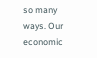so many ways. Our economic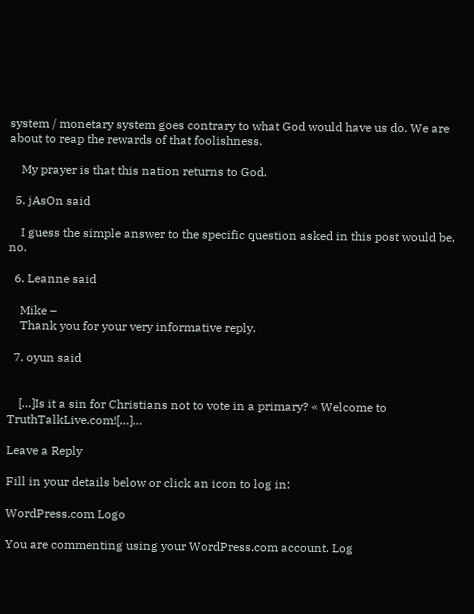system / monetary system goes contrary to what God would have us do. We are about to reap the rewards of that foolishness.

    My prayer is that this nation returns to God.

  5. jAsOn said

    I guess the simple answer to the specific question asked in this post would be, no.

  6. Leanne said

    Mike –
    Thank you for your very informative reply.

  7. oyun said


    […]Is it a sin for Christians not to vote in a primary? « Welcome to TruthTalkLive.com![…]…

Leave a Reply

Fill in your details below or click an icon to log in:

WordPress.com Logo

You are commenting using your WordPress.com account. Log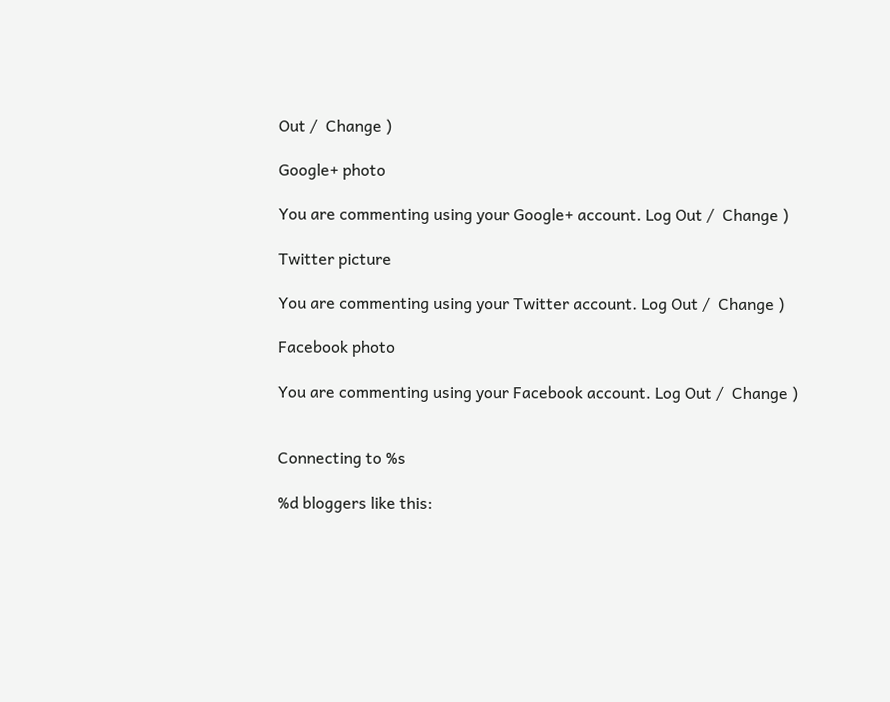Out /  Change )

Google+ photo

You are commenting using your Google+ account. Log Out /  Change )

Twitter picture

You are commenting using your Twitter account. Log Out /  Change )

Facebook photo

You are commenting using your Facebook account. Log Out /  Change )


Connecting to %s

%d bloggers like this: